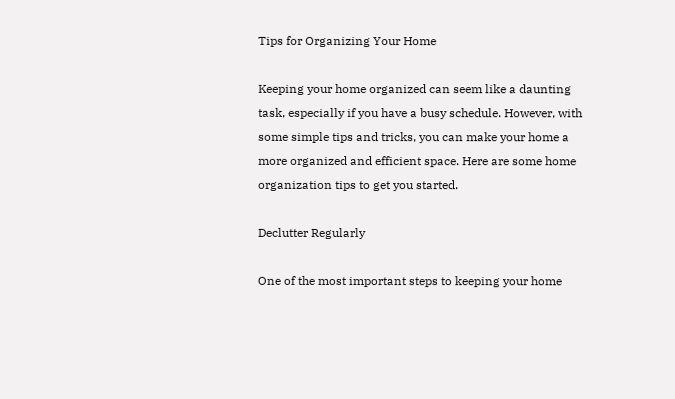Tips for Organizing Your Home

Keeping your home organized can seem like a daunting task, especially if you have a busy schedule. However, with some simple tips and tricks, you can make your home a more organized and efficient space. Here are some home organization tips to get you started.

Declutter Regularly

One of the most important steps to keeping your home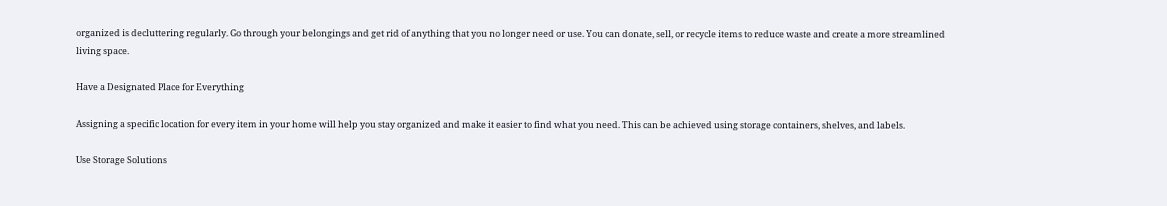organized is decluttering regularly. Go through your belongings and get rid of anything that you no longer need or use. You can donate, sell, or recycle items to reduce waste and create a more streamlined living space.

Have a Designated Place for Everything

Assigning a specific location for every item in your home will help you stay organized and make it easier to find what you need. This can be achieved using storage containers, shelves, and labels.

Use Storage Solutions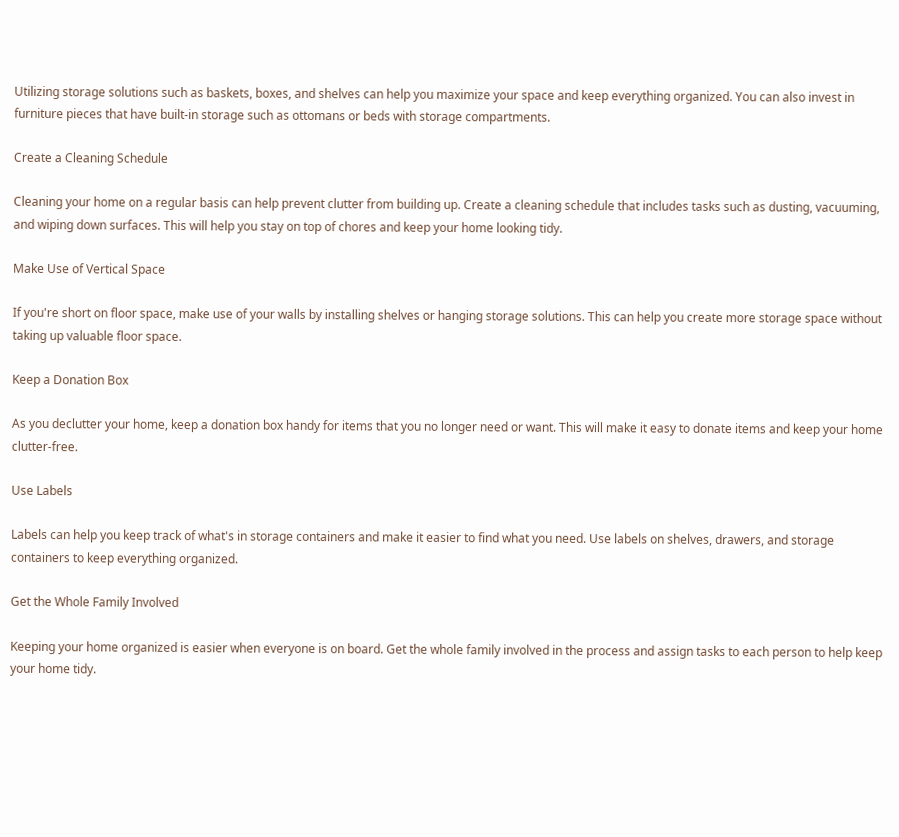Utilizing storage solutions such as baskets, boxes, and shelves can help you maximize your space and keep everything organized. You can also invest in furniture pieces that have built-in storage such as ottomans or beds with storage compartments.

Create a Cleaning Schedule

Cleaning your home on a regular basis can help prevent clutter from building up. Create a cleaning schedule that includes tasks such as dusting, vacuuming, and wiping down surfaces. This will help you stay on top of chores and keep your home looking tidy.

Make Use of Vertical Space

If you're short on floor space, make use of your walls by installing shelves or hanging storage solutions. This can help you create more storage space without taking up valuable floor space.

Keep a Donation Box

As you declutter your home, keep a donation box handy for items that you no longer need or want. This will make it easy to donate items and keep your home clutter-free.

Use Labels

Labels can help you keep track of what's in storage containers and make it easier to find what you need. Use labels on shelves, drawers, and storage containers to keep everything organized.

Get the Whole Family Involved

Keeping your home organized is easier when everyone is on board. Get the whole family involved in the process and assign tasks to each person to help keep your home tidy.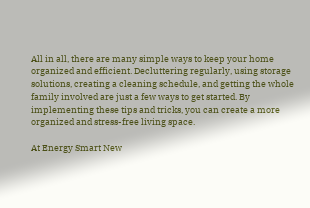All in all, there are many simple ways to keep your home organized and efficient. Decluttering regularly, using storage solutions, creating a cleaning schedule, and getting the whole family involved are just a few ways to get started. By implementing these tips and tricks, you can create a more organized and stress-free living space.

At Energy Smart New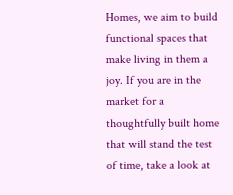Homes, we aim to build functional spaces that make living in them a joy. If you are in the market for a thoughtfully built home that will stand the test of time, take a look at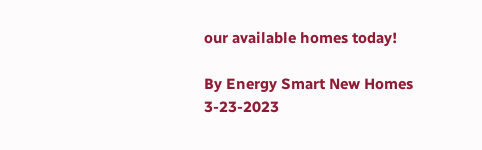our available homes today!

By Energy Smart New Homes 3-23-2023